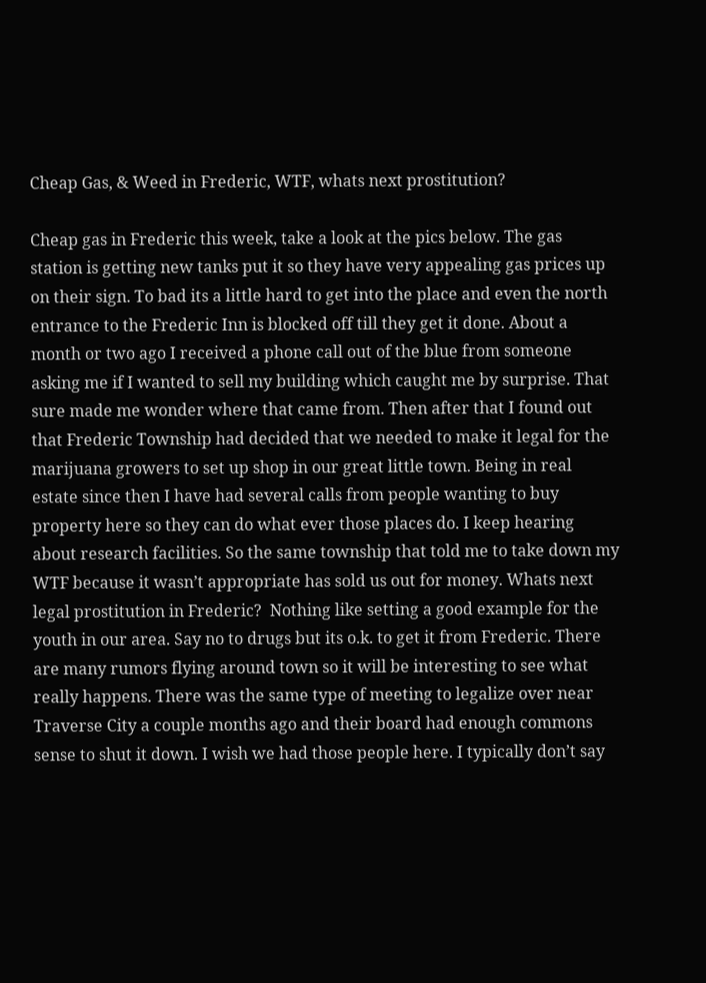Cheap Gas, & Weed in Frederic, WTF, whats next prostitution?

Cheap gas in Frederic this week, take a look at the pics below. The gas station is getting new tanks put it so they have very appealing gas prices up on their sign. To bad its a little hard to get into the place and even the north entrance to the Frederic Inn is blocked off till they get it done. About a month or two ago I received a phone call out of the blue from someone asking me if I wanted to sell my building which caught me by surprise. That sure made me wonder where that came from. Then after that I found out that Frederic Township had decided that we needed to make it legal for the marijuana growers to set up shop in our great little town. Being in real estate since then I have had several calls from people wanting to buy property here so they can do what ever those places do. I keep hearing about research facilities. So the same township that told me to take down my WTF because it wasn’t appropriate has sold us out for money. Whats next legal prostitution in Frederic?  Nothing like setting a good example for the youth in our area. Say no to drugs but its o.k. to get it from Frederic. There are many rumors flying around town so it will be interesting to see what really happens. There was the same type of meeting to legalize over near Traverse City a couple months ago and their board had enough commons sense to shut it down. I wish we had those people here. I typically don’t say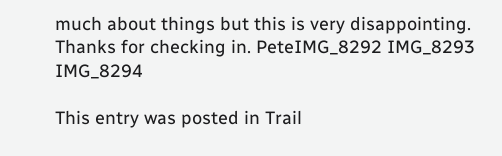much about things but this is very disappointing. Thanks for checking in. PeteIMG_8292 IMG_8293 IMG_8294

This entry was posted in Trail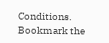Conditions. Bookmark the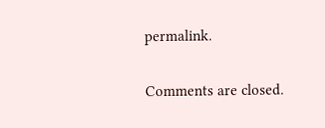permalink.

Comments are closed.